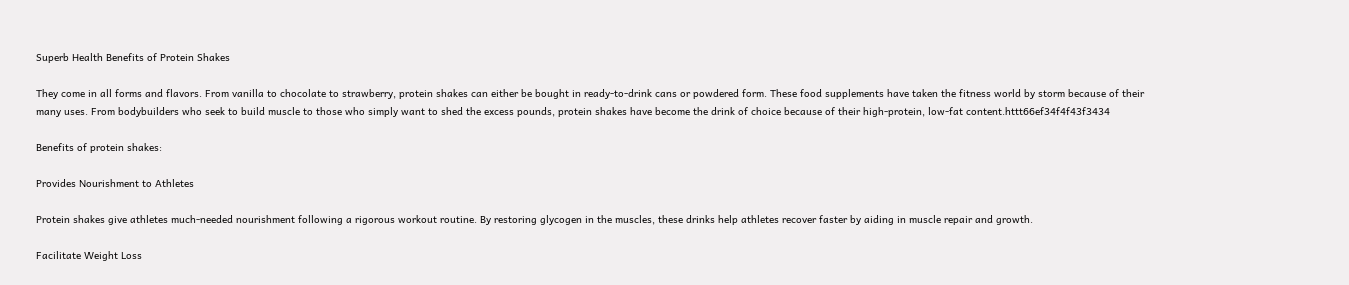Superb Health Benefits of Protein Shakes

They come in all forms and flavors. From vanilla to chocolate to strawberry, protein shakes can either be bought in ready-to-drink cans or powdered form. These food supplements have taken the fitness world by storm because of their many uses. From bodybuilders who seek to build muscle to those who simply want to shed the excess pounds, protein shakes have become the drink of choice because of their high-protein, low-fat content.httt66ef34f4f43f3434

Benefits of protein shakes:

Provides Nourishment to Athletes

Protein shakes give athletes much-needed nourishment following a rigorous workout routine. By restoring glycogen in the muscles, these drinks help athletes recover faster by aiding in muscle repair and growth.

Facilitate Weight Loss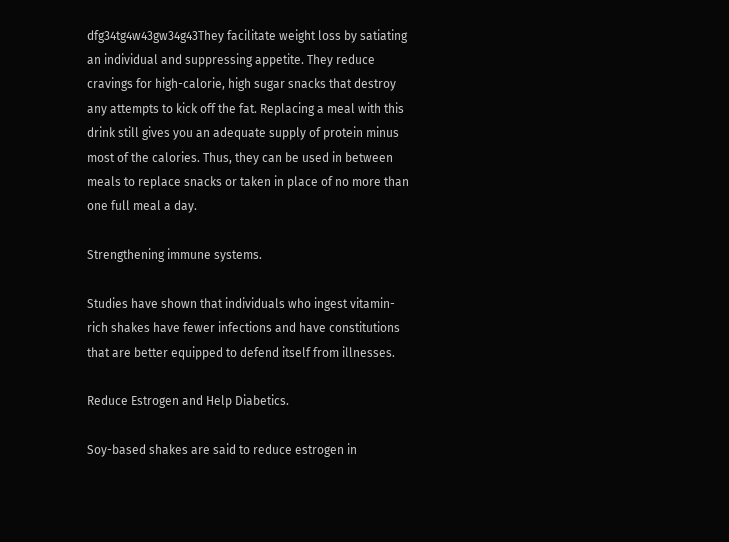dfg34tg4w43gw34g43They facilitate weight loss by satiating an individual and suppressing appetite. They reduce cravings for high-calorie, high sugar snacks that destroy any attempts to kick off the fat. Replacing a meal with this drink still gives you an adequate supply of protein minus most of the calories. Thus, they can be used in between meals to replace snacks or taken in place of no more than one full meal a day.

Strengthening immune systems.

Studies have shown that individuals who ingest vitamin-rich shakes have fewer infections and have constitutions that are better equipped to defend itself from illnesses.

Reduce Estrogen and Help Diabetics.

Soy-based shakes are said to reduce estrogen in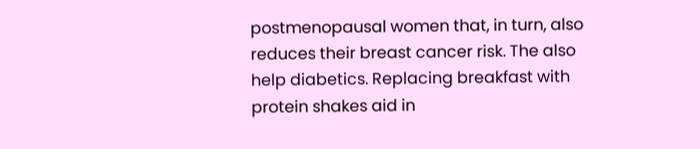postmenopausal women that, in turn, also reduces their breast cancer risk. The also help diabetics. Replacing breakfast with protein shakes aid in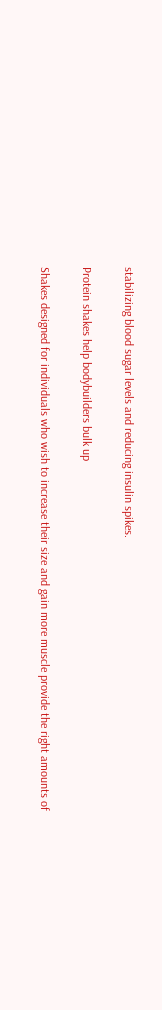stabilizing blood sugar levels and reducing insulin spikes.

Protein shakes help bodybuilders bulk up

Shakes designed for individuals who wish to increase their size and gain more muscle provide the right amounts of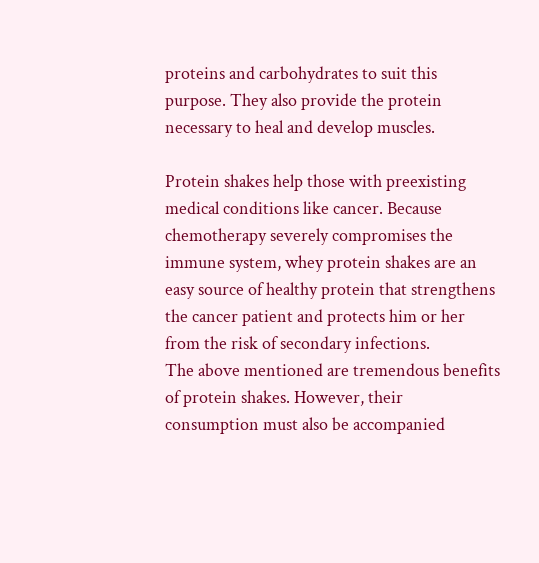proteins and carbohydrates to suit this purpose. They also provide the protein necessary to heal and develop muscles.

Protein shakes help those with preexisting medical conditions like cancer. Because chemotherapy severely compromises the immune system, whey protein shakes are an easy source of healthy protein that strengthens the cancer patient and protects him or her from the risk of secondary infections.
The above mentioned are tremendous benefits of protein shakes. However, their consumption must also be accompanied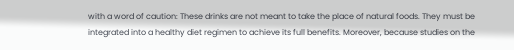with a word of caution: These drinks are not meant to take the place of natural foods. They must be integrated into a healthy diet regimen to achieve its full benefits. Moreover, because studies on the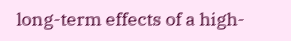long-term effects of a high-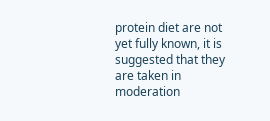protein diet are not yet fully known, it is suggested that they are taken in moderation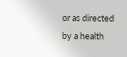or as directed by a health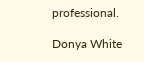professional.

Donya White